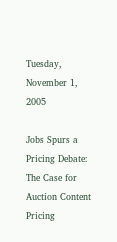Tuesday, November 1, 2005

Jobs Spurs a Pricing Debate: The Case for Auction Content Pricing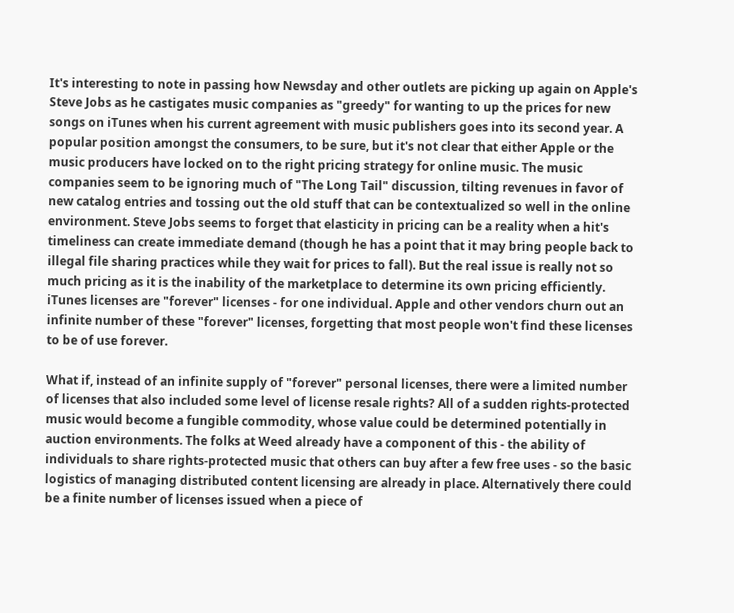It's interesting to note in passing how Newsday and other outlets are picking up again on Apple's Steve Jobs as he castigates music companies as "greedy" for wanting to up the prices for new songs on iTunes when his current agreement with music publishers goes into its second year. A popular position amongst the consumers, to be sure, but it's not clear that either Apple or the music producers have locked on to the right pricing strategy for online music. The music companies seem to be ignoring much of "The Long Tail" discussion, tilting revenues in favor of new catalog entries and tossing out the old stuff that can be contextualized so well in the online environment. Steve Jobs seems to forget that elasticity in pricing can be a reality when a hit's timeliness can create immediate demand (though he has a point that it may bring people back to illegal file sharing practices while they wait for prices to fall). But the real issue is really not so much pricing as it is the inability of the marketplace to determine its own pricing efficiently. iTunes licenses are "forever" licenses - for one individual. Apple and other vendors churn out an infinite number of these "forever" licenses, forgetting that most people won't find these licenses to be of use forever.

What if, instead of an infinite supply of "forever" personal licenses, there were a limited number of licenses that also included some level of license resale rights? All of a sudden rights-protected music would become a fungible commodity, whose value could be determined potentially in auction environments. The folks at Weed already have a component of this - the ability of individuals to share rights-protected music that others can buy after a few free uses - so the basic logistics of managing distributed content licensing are already in place. Alternatively there could be a finite number of licenses issued when a piece of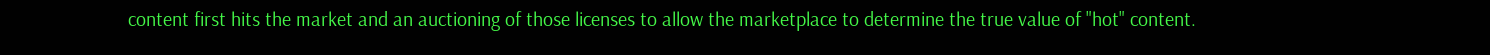content first hits the market and an auctioning of those licenses to allow the marketplace to determine the true value of "hot" content.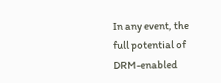In any event, the full potential of DRM-enabled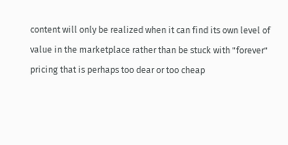content will only be realized when it can find its own level of value in the marketplace rather than be stuck with "forever" pricing that is perhaps too dear or too cheap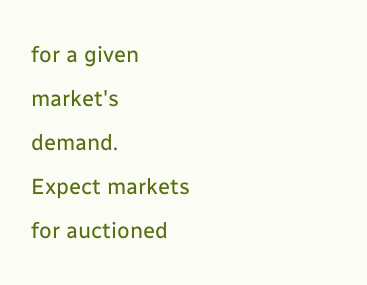for a given market's demand. Expect markets for auctioned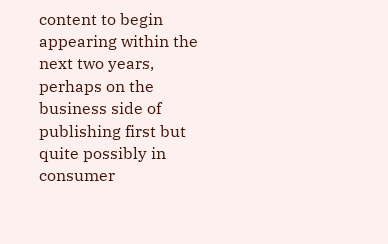content to begin appearing within the next two years, perhaps on the business side of publishing first but quite possibly in consumer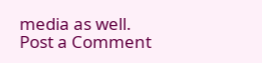media as well.
Post a Comment